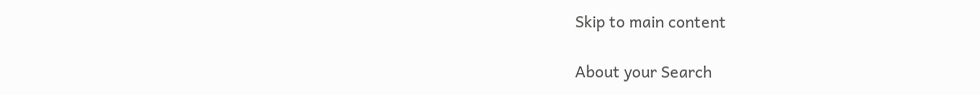Skip to main content

About your Search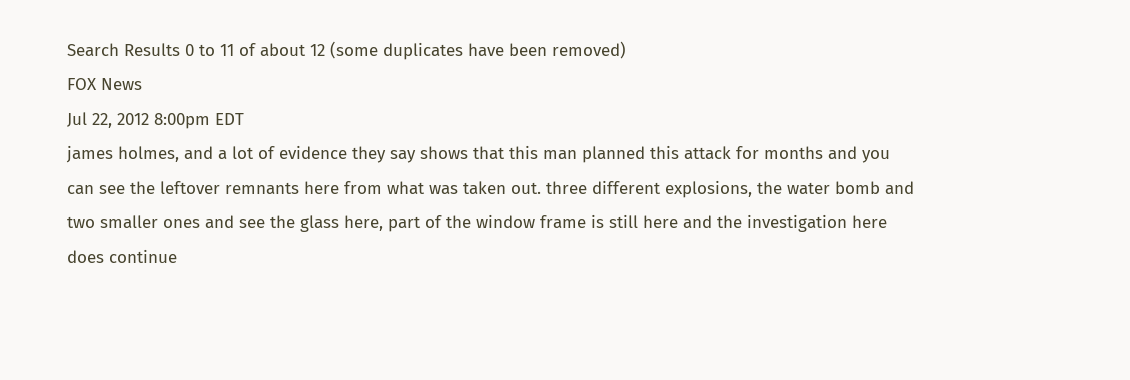Search Results 0 to 11 of about 12 (some duplicates have been removed)
FOX News
Jul 22, 2012 8:00pm EDT
james holmes, and a lot of evidence they say shows that this man planned this attack for months and you can see the leftover remnants here from what was taken out. three different explosions, the water bomb and two smaller ones and see the glass here, part of the window frame is still here and the investigation here does continue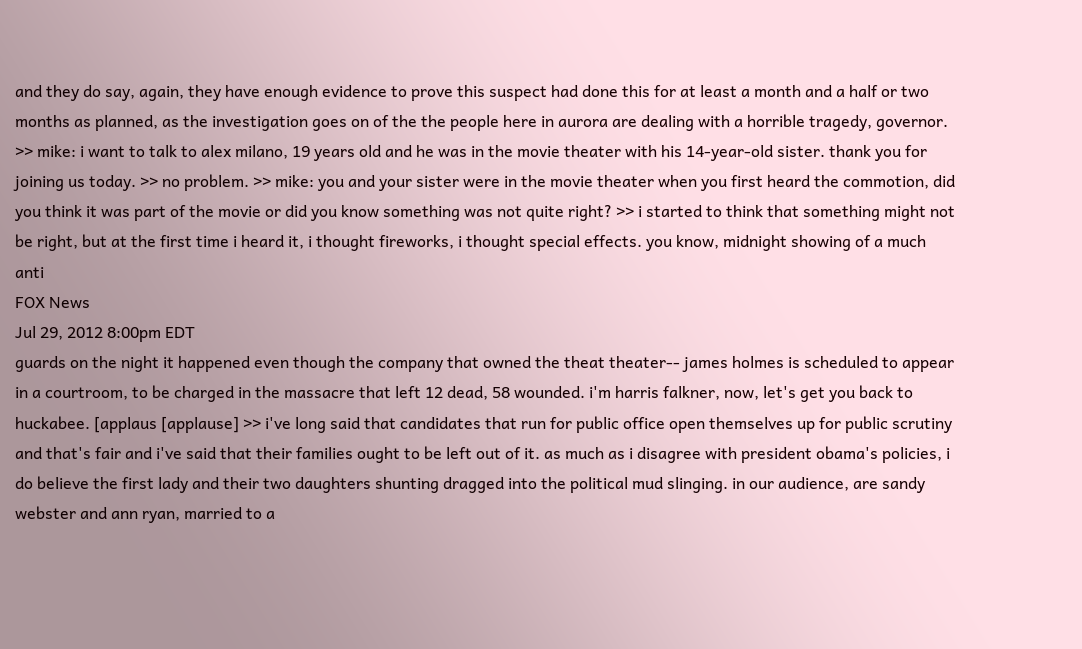and they do say, again, they have enough evidence to prove this suspect had done this for at least a month and a half or two months as planned, as the investigation goes on of the the people here in aurora are dealing with a horrible tragedy, governor. >> mike: i want to talk to alex milano, 19 years old and he was in the movie theater with his 14-year-old sister. thank you for joining us today. >> no problem. >> mike: you and your sister were in the movie theater when you first heard the commotion, did you think it was part of the movie or did you know something was not quite right? >> i started to think that something might not be right, but at the first time i heard it, i thought fireworks, i thought special effects. you know, midnight showing of a much anti
FOX News
Jul 29, 2012 8:00pm EDT
guards on the night it happened even though the company that owned the theat theater-- james holmes is scheduled to appear in a courtroom, to be charged in the massacre that left 12 dead, 58 wounded. i'm harris falkner, now, let's get you back to huckabee. [applaus [applause] >> i've long said that candidates that run for public office open themselves up for public scrutiny and that's fair and i've said that their families ought to be left out of it. as much as i disagree with president obama's policies, i do believe the first lady and their two daughters shunting dragged into the political mud slinging. in our audience, are sandy webster and ann ryan, married to a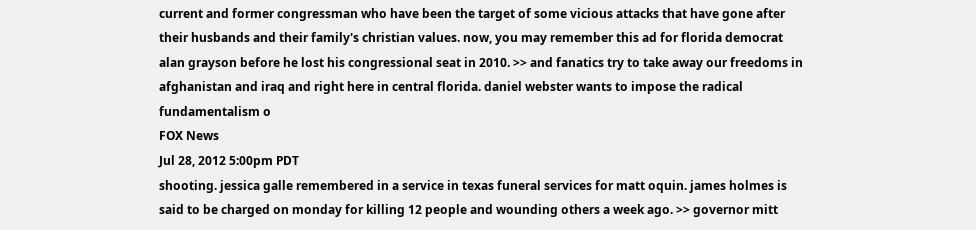current and former congressman who have been the target of some vicious attacks that have gone after their husbands and their family's christian values. now, you may remember this ad for florida democrat alan grayson before he lost his congressional seat in 2010. >> and fanatics try to take away our freedoms in afghanistan and iraq and right here in central florida. daniel webster wants to impose the radical fundamentalism o
FOX News
Jul 28, 2012 5:00pm PDT
shooting. jessica galle remembered in a service in texas funeral services for matt oquin. james holmes is said to be charged on monday for killing 12 people and wounding others a week ago. >> governor mitt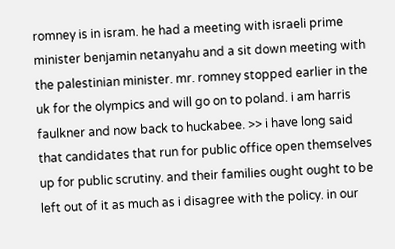romney is in isram. he had a meeting with israeli prime minister benjamin netanyahu and a sit down meeting with the palestinian minister. mr. romney stopped earlier in the uk for the olympics and will go on to poland. i am harris faulkner and now back to huckabee. >> i have long said that candidates that run for public office open themselves up for public scrutiny. and their families ought ought to be left out of it as much as i disagree with the policy. in our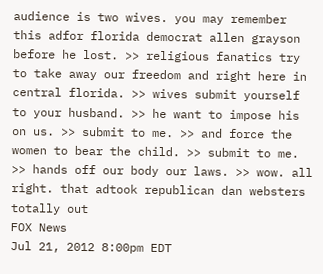audience is two wives. you may remember this adfor florida democrat allen grayson before he lost. >> religious fanatics try to take away our freedom and right here in central florida. >> wives submit yourself to your husband. >> he want to impose his on us. >> submit to me. >> and force the women to bear the child. >> submit to me. >> hands off our body our laws. >> wow. all right. that adtook republican dan websters totally out
FOX News
Jul 21, 2012 8:00pm EDT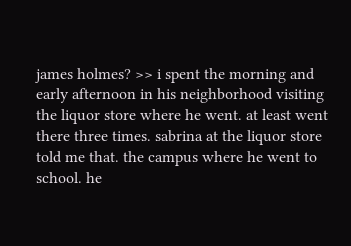james holmes? >> i spent the morning and early afternoon in his neighborhood visiting the liquor store where he went. at least went there three times. sabrina at the liquor store told me that. the campus where he went to school. he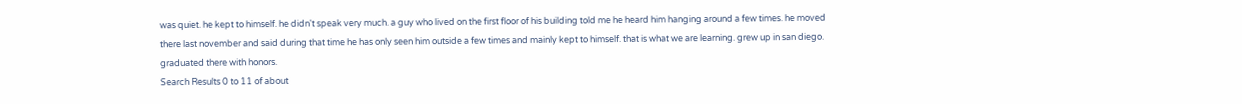was quiet. he kept to himself. he didn't speak very much. a guy who lived on the first floor of his building told me he heard him hanging around a few times. he moved there last november and said during that time he has only seen him outside a few times and mainly kept to himself. that is what we are learning. grew up in san diego. graduated there with honors.
Search Results 0 to 11 of about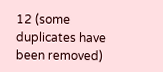12 (some duplicates have been removed)